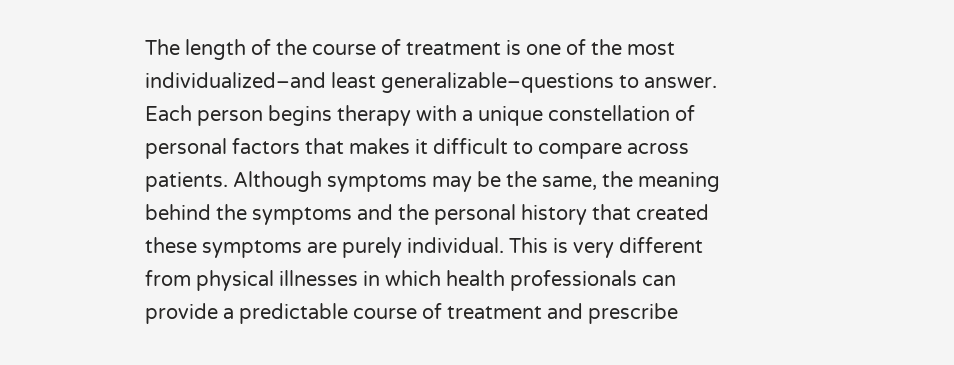The length of the course of treatment is one of the most individualized–and least generalizable–questions to answer. Each person begins therapy with a unique constellation of personal factors that makes it difficult to compare across patients. Although symptoms may be the same, the meaning behind the symptoms and the personal history that created these symptoms are purely individual. This is very different from physical illnesses in which health professionals can provide a predictable course of treatment and prescribe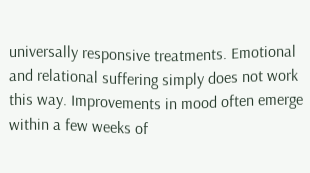universally responsive treatments. Emotional and relational suffering simply does not work this way. Improvements in mood often emerge within a few weeks of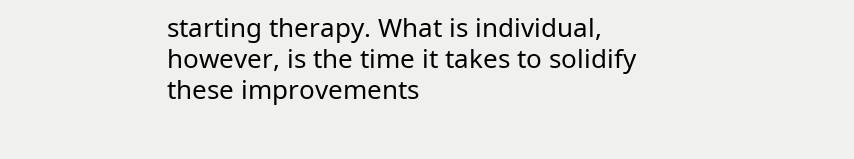starting therapy. What is individual, however, is the time it takes to solidify these improvements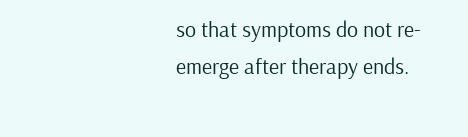so that symptoms do not re-emerge after therapy ends.